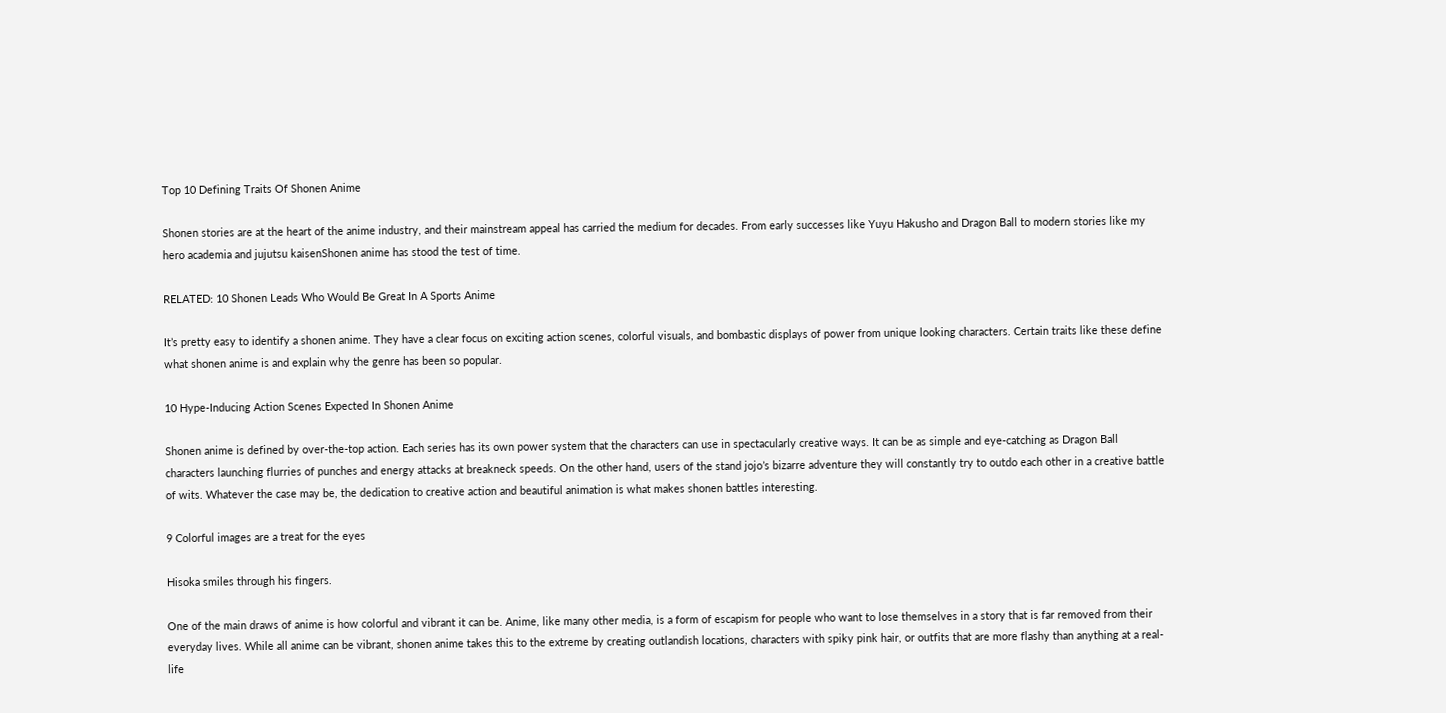Top 10 Defining Traits Of Shonen Anime

Shonen stories are at the heart of the anime industry, and their mainstream appeal has carried the medium for decades. From early successes like Yuyu Hakusho and Dragon Ball to modern stories like my hero academia and jujutsu kaisenShonen anime has stood the test of time.

RELATED: 10 Shonen Leads Who Would Be Great In A Sports Anime

It’s pretty easy to identify a shonen anime. They have a clear focus on exciting action scenes, colorful visuals, and bombastic displays of power from unique looking characters. Certain traits like these define what shonen anime is and explain why the genre has been so popular.

10 Hype-Inducing Action Scenes Expected In Shonen Anime

Shonen anime is defined by over-the-top action. Each series has its own power system that the characters can use in spectacularly creative ways. It can be as simple and eye-catching as Dragon Ball characters launching flurries of punches and energy attacks at breakneck speeds. On the other hand, users of the stand jojo’s bizarre adventure they will constantly try to outdo each other in a creative battle of wits. Whatever the case may be, the dedication to creative action and beautiful animation is what makes shonen battles interesting.

9 Colorful images are a treat for the eyes

Hisoka smiles through his fingers.

One of the main draws of anime is how colorful and vibrant it can be. Anime, like many other media, is a form of escapism for people who want to lose themselves in a story that is far removed from their everyday lives. While all anime can be vibrant, shonen anime takes this to the extreme by creating outlandish locations, characters with spiky pink hair, or outfits that are more flashy than anything at a real-life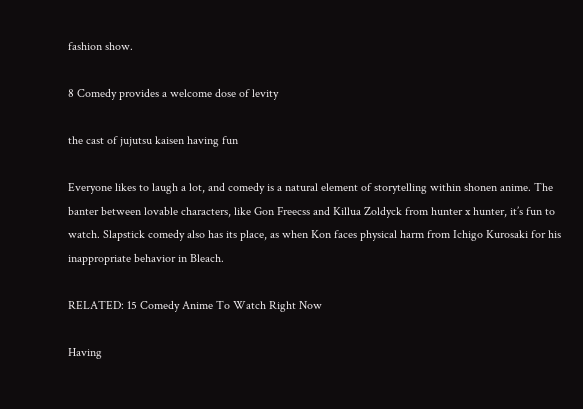fashion show.

8 Comedy provides a welcome dose of levity

the cast of jujutsu kaisen having fun

Everyone likes to laugh a lot, and comedy is a natural element of storytelling within shonen anime. The banter between lovable characters, like Gon Freecss and Killua Zoldyck from hunter x hunter, it’s fun to watch. Slapstick comedy also has its place, as when Kon faces physical harm from Ichigo Kurosaki for his inappropriate behavior in Bleach.

RELATED: 15 Comedy Anime To Watch Right Now

Having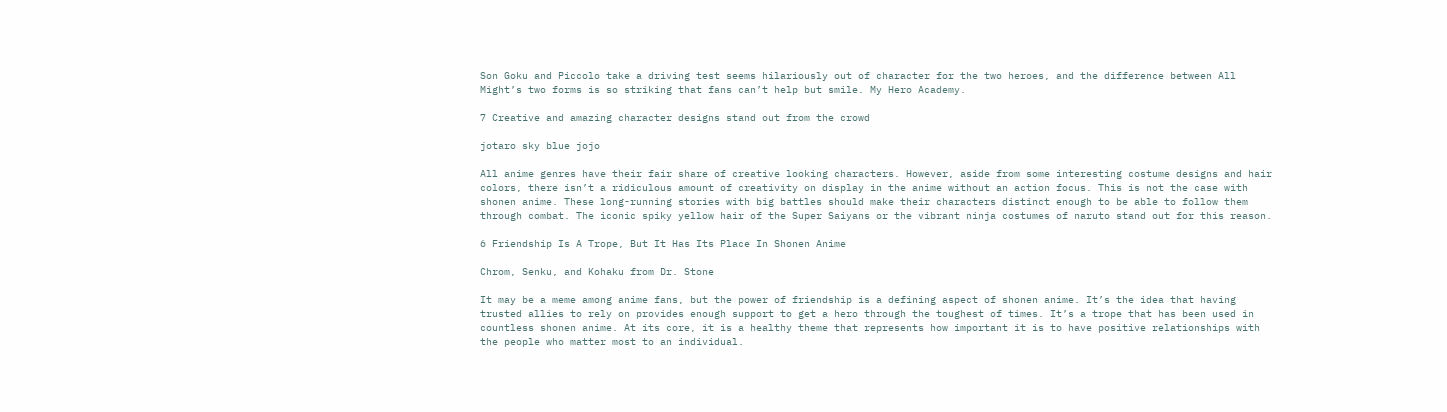Son Goku and Piccolo take a driving test seems hilariously out of character for the two heroes, and the difference between All Might’s two forms is so striking that fans can’t help but smile. My Hero Academy.

7 Creative and amazing character designs stand out from the crowd

jotaro sky blue jojo

All anime genres have their fair share of creative looking characters. However, aside from some interesting costume designs and hair colors, there isn’t a ridiculous amount of creativity on display in the anime without an action focus. This is not the case with shonen anime. These long-running stories with big battles should make their characters distinct enough to be able to follow them through combat. The iconic spiky yellow hair of the Super Saiyans or the vibrant ninja costumes of naruto stand out for this reason.

6 Friendship Is A Trope, But It Has Its Place In Shonen Anime

Chrom, Senku, and Kohaku from Dr. Stone

It may be a meme among anime fans, but the power of friendship is a defining aspect of shonen anime. It’s the idea that having trusted allies to rely on provides enough support to get a hero through the toughest of times. It’s a trope that has been used in countless shonen anime. At its core, it is a healthy theme that represents how important it is to have positive relationships with the people who matter most to an individual.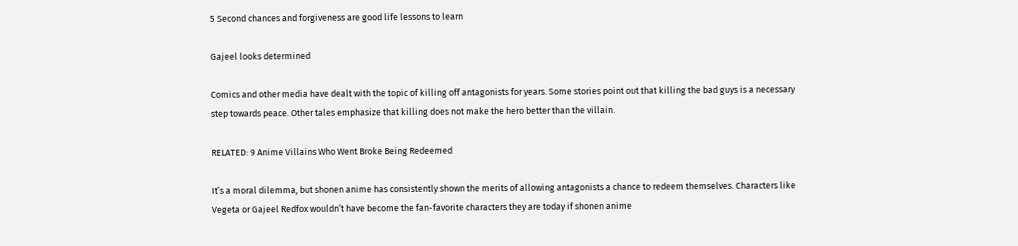5 Second chances and forgiveness are good life lessons to learn

Gajeel looks determined

Comics and other media have dealt with the topic of killing off antagonists for years. Some stories point out that killing the bad guys is a necessary step towards peace. Other tales emphasize that killing does not make the hero better than the villain.

RELATED: 9 Anime Villains Who Went Broke Being Redeemed

It’s a moral dilemma, but shonen anime has consistently shown the merits of allowing antagonists a chance to redeem themselves. Characters like Vegeta or Gajeel Redfox wouldn’t have become the fan-favorite characters they are today if shonen anime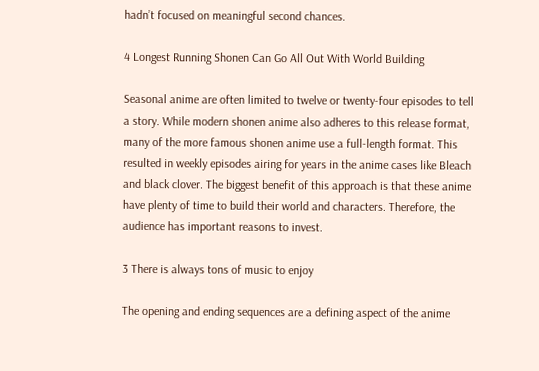hadn’t focused on meaningful second chances.

4 Longest Running Shonen Can Go All Out With World Building

Seasonal anime are often limited to twelve or twenty-four episodes to tell a story. While modern shonen anime also adheres to this release format, many of the more famous shonen anime use a full-length format. This resulted in weekly episodes airing for years in the anime cases like Bleach and black clover. The biggest benefit of this approach is that these anime have plenty of time to build their world and characters. Therefore, the audience has important reasons to invest.

3 There is always tons of music to enjoy

The opening and ending sequences are a defining aspect of the anime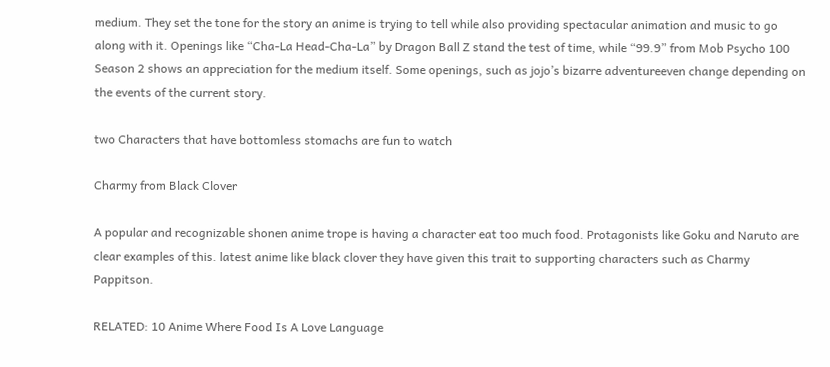medium. They set the tone for the story an anime is trying to tell while also providing spectacular animation and music to go along with it. Openings like “Cha-La Head-Cha-La” by Dragon Ball Z stand the test of time, while “99.9” from Mob Psycho 100 Season 2 shows an appreciation for the medium itself. Some openings, such as jojo’s bizarre adventureeven change depending on the events of the current story.

two Characters that have bottomless stomachs are fun to watch

Charmy from Black Clover

A popular and recognizable shonen anime trope is having a character eat too much food. Protagonists like Goku and Naruto are clear examples of this. latest anime like black clover they have given this trait to supporting characters such as Charmy Pappitson.

RELATED: 10 Anime Where Food Is A Love Language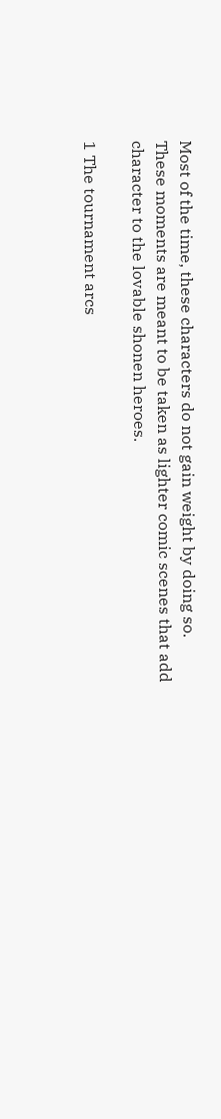Most of the time, these characters do not gain weight by doing so. These moments are meant to be taken as lighter comic scenes that add character to the lovable shonen heroes.

1 The tournament arcs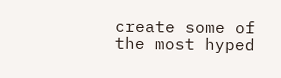create some of the most hyped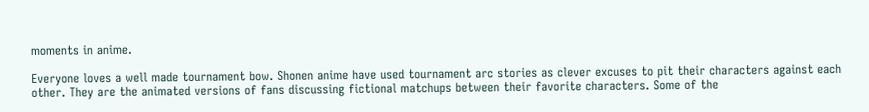moments in anime.

Everyone loves a well made tournament bow. Shonen anime have used tournament arc stories as clever excuses to pit their characters against each other. They are the animated versions of fans discussing fictional matchups between their favorite characters. Some of the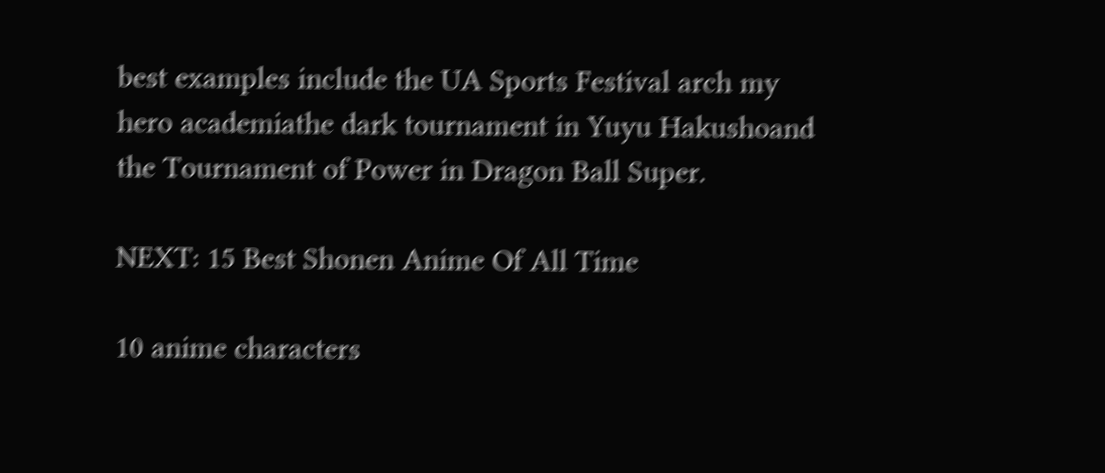best examples include the UA Sports Festival arch my hero academiathe dark tournament in Yuyu Hakushoand the Tournament of Power in Dragon Ball Super.

NEXT: 15 Best Shonen Anime Of All Time

10 anime characters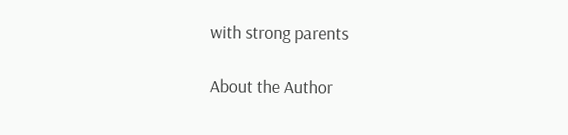with strong parents

About the Author